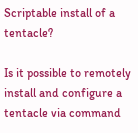Scriptable install of a tentacle?

Is it possible to remotely install and configure a tentacle via command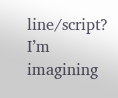line/script? I’m imagining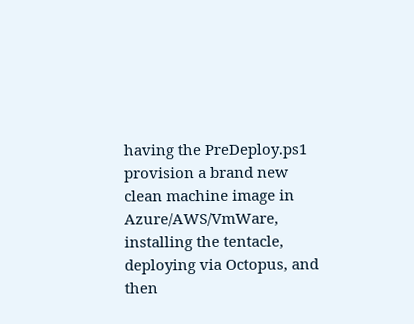having the PreDeploy.ps1 provision a brand new clean machine image in Azure/AWS/VmWare, installing the tentacle, deploying via Octopus, and then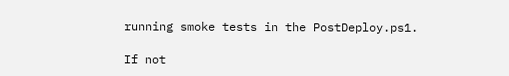running smoke tests in the PostDeploy.ps1.

If not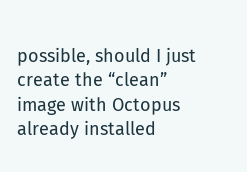possible, should I just create the “clean” image with Octopus already installed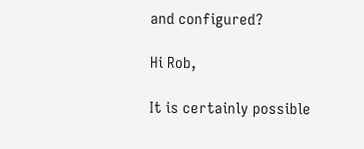and configured?

Hi Rob,

It is certainly possible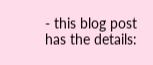- this blog post has the details: